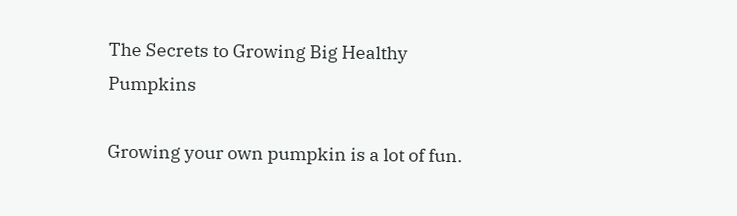The Secrets to Growing Big Healthy Pumpkins

Growing your own pumpkin is a lot of fun.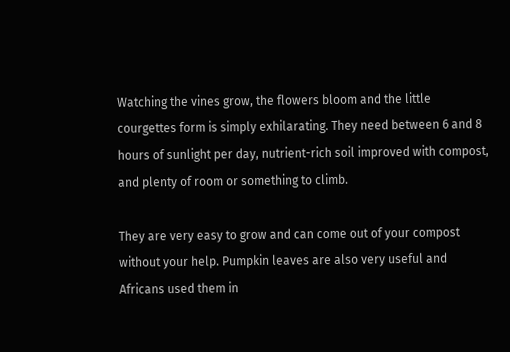Watching the vines grow, the flowers bloom and the little courgettes form is simply exhilarating. They need between 6 and 8 hours of sunlight per day, nutrient-rich soil improved with compost, and plenty of room or something to climb.

They are very easy to grow and can come out of your compost without your help. Pumpkin leaves are also very useful and Africans used them in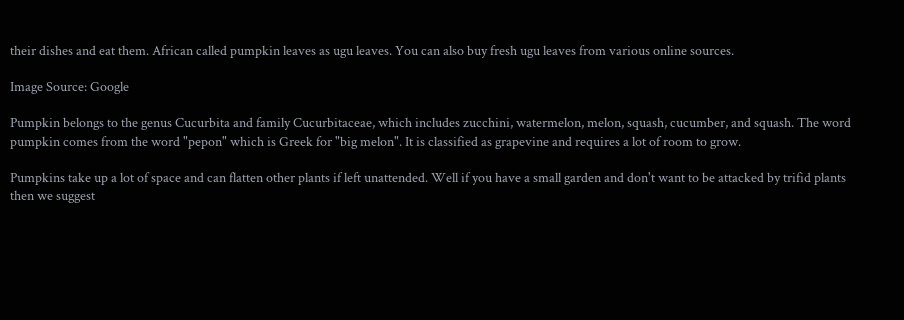their dishes and eat them. African called pumpkin leaves as ugu leaves. You can also buy fresh ugu leaves from various online sources.

Image Source: Google

Pumpkin belongs to the genus Cucurbita and family Cucurbitaceae, which includes zucchini, watermelon, melon, squash, cucumber, and squash. The word pumpkin comes from the word "pepon" which is Greek for "big melon". It is classified as grapevine and requires a lot of room to grow.

Pumpkins take up a lot of space and can flatten other plants if left unattended. Well if you have a small garden and don't want to be attacked by trifid plants then we suggest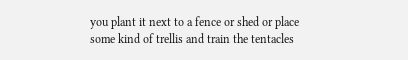you plant it next to a fence or shed or place some kind of trellis and train the tentacles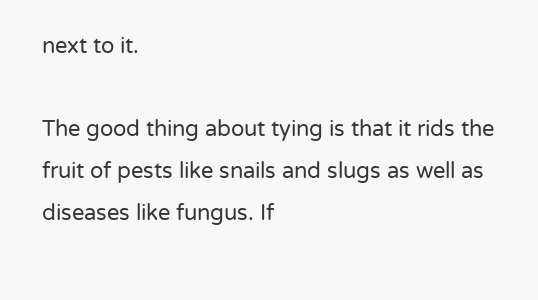next to it.

The good thing about tying is that it rids the fruit of pests like snails and slugs as well as diseases like fungus. If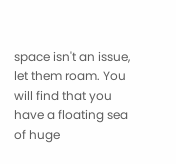space isn't an issue, let them roam. You will find that you have a floating sea of huge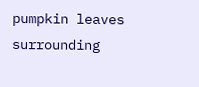pumpkin leaves surrounding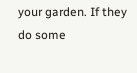your garden. If they do some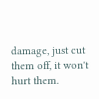damage, just cut them off, it won't hurt them.